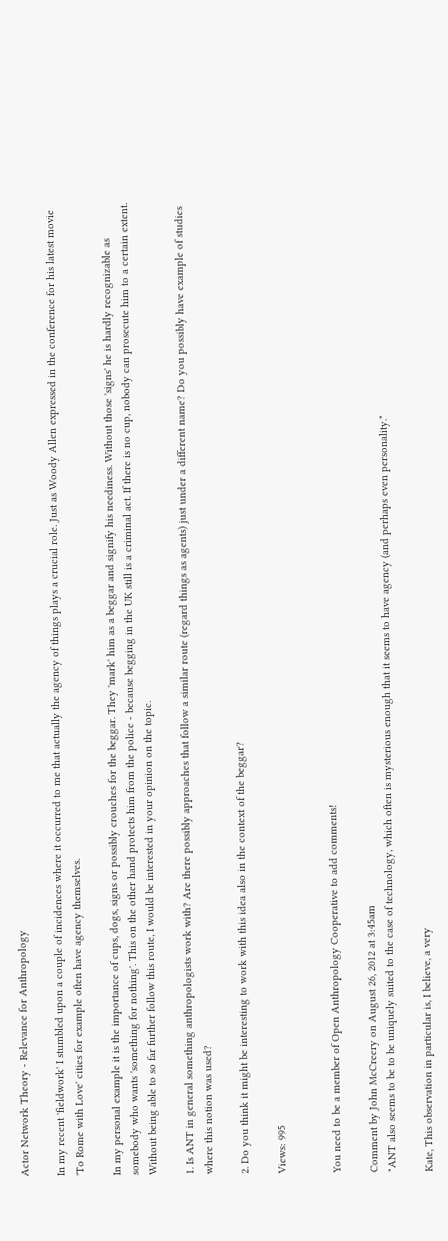Actor Network Theory - Relevance for Anthropology

In my recent 'fieldwork' I stumbled upon a couple of incidences where it occurred to me that actually the agency of things plays a crucial role. Just as Woody Allen expressed in the conference for his latest movie 'To Rome with Love' cities for example often have agency themselves.

In my personal example it is the importance of cups, dogs, signs or possibly crouches for the beggar. They 'mark' him as a beggar and signify his neediness. Without those 'signs' he is hardly recognizable as somebody who wants 'something for nothing'. This on the other hand protects him from the police - because begging in the UK still is a criminal act. If there is no cup, nobody can prosecute him to a certain extent. Without being able to so far further follow this route, I would be interested in your opinion on the topic.

1. Is ANT in general something anthropologists work with? Are there possibly approaches that follow a similar route (regard things as agents) just under a different name? Do you possibly have example of studies where this notion was used?

2. Do you think it might be interesting to work with this idea also in the context of the beggar?

Views: 995


You need to be a member of Open Anthropology Cooperative to add comments!

Comment by John McCreery on August 26, 2012 at 3:45am
"ANT also seems to be to be uniquely suited to the case of technology, which often is mysterious enough that it seems to have agency (and perhaps even personality."

Kate, This observation in particular is, I believe, a very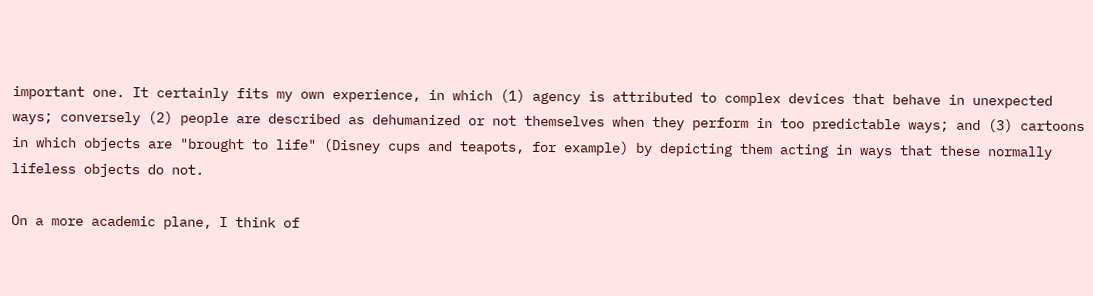important one. It certainly fits my own experience, in which (1) agency is attributed to complex devices that behave in unexpected ways; conversely (2) people are described as dehumanized or not themselves when they perform in too predictable ways; and (3) cartoons in which objects are "brought to life" (Disney cups and teapots, for example) by depicting them acting in ways that these normally lifeless objects do not.

On a more academic plane, I think of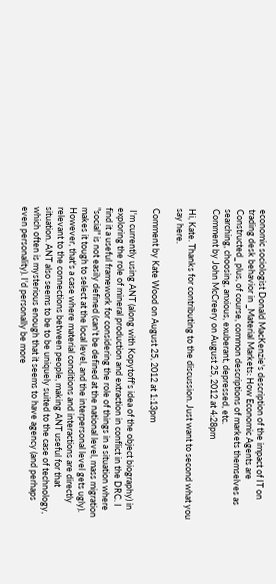economic sociologist Donald MacKenzie's description of the impact of IT on trading desk behavior in _Material Markets: How Economic Agents are Constructed_ plus, of course, common descriptions of markets themselves as searching, choosing, anxious, exuberant, depressed, etc.
Comment by John McCreery on August 25, 2012 at 4:28pm

Hi, Kate. Thanks for contributing to the discussion. Just want to second what you say here.

Comment by Kate Wood on August 25, 2012 at 1:13pm

 I'm currently using ANT (along with Kopytoff's idea of the object biography) in exploring the role of mineral production and extraction in conflict in the DRC. I find it a useful framework for considering the role of things in a situation where "social" is not easily defined (can't be defined at the national level, mass migration makes it tough to select at the local level, and the interpersonal level gets ugly). However, that's a case where material conditions and interactions are directly relevant to the connections between people, making ANT useful for that situation. ANT also seems to be to be uniquely suited to the case of technology, which often is mysterious enough that it seems to have agency (and perhaps even personality). I'd personally be more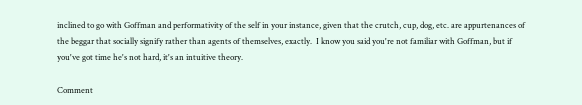inclined to go with Goffman and performativity of the self in your instance, given that the crutch, cup, dog, etc. are appurtenances of the beggar that socially signify rather than agents of themselves, exactly.  I know you said you're not familiar with Goffman, but if you've got time he's not hard, it's an intuitive theory.

Comment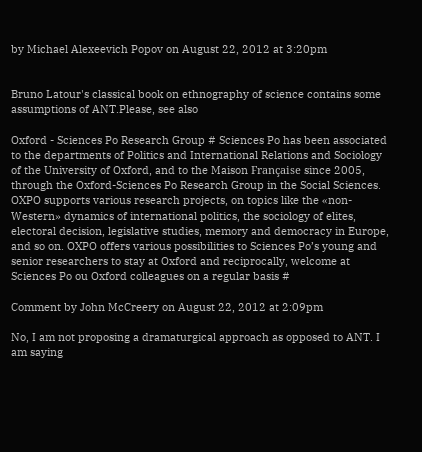by Michael Alexeevich Popov on August 22, 2012 at 3:20pm


Bruno Latour's classical book on ethnography of science contains some assumptions of ANT.Please, see also

Oxford - Sciences Po Research Group # Sciences Po has been associated to the departments of Politics and International Relations and Sociology of the University of Oxford, and to the Maison Française since 2005, through the Oxford-Sciences Po Research Group in the Social Sciences. OXPO supports various research projects, on topics like the «non-Western» dynamics of international politics, the sociology of elites, electoral decision, legislative studies, memory and democracy in Europe, and so on. OXPO offers various possibilities to Sciences Po’s young and senior researchers to stay at Oxford and reciprocally, welcome at Sciences Po ou Oxford colleagues on a regular basis #

Comment by John McCreery on August 22, 2012 at 2:09pm

No, I am not proposing a dramaturgical approach as opposed to ANT. I am saying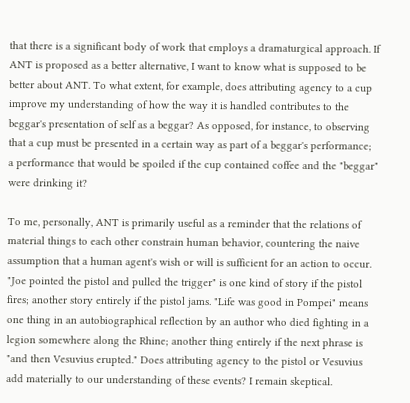that there is a significant body of work that employs a dramaturgical approach. If ANT is proposed as a better alternative, I want to know what is supposed to be better about ANT. To what extent, for example, does attributing agency to a cup improve my understanding of how the way it is handled contributes to the beggar's presentation of self as a beggar? As opposed, for instance, to observing that a cup must be presented in a certain way as part of a beggar's performance; a performance that would be spoiled if the cup contained coffee and the "beggar" were drinking it?

To me, personally, ANT is primarily useful as a reminder that the relations of material things to each other constrain human behavior, countering the naive assumption that a human agent's wish or will is sufficient for an action to occur. "Joe pointed the pistol and pulled the trigger" is one kind of story if the pistol fires; another story entirely if the pistol jams. "Life was good in Pompei" means one thing in an autobiographical reflection by an author who died fighting in a legion somewhere along the Rhine; another thing entirely if the next phrase is "and then Vesuvius erupted." Does attributing agency to the pistol or Vesuvius add materially to our understanding of these events? I remain skeptical.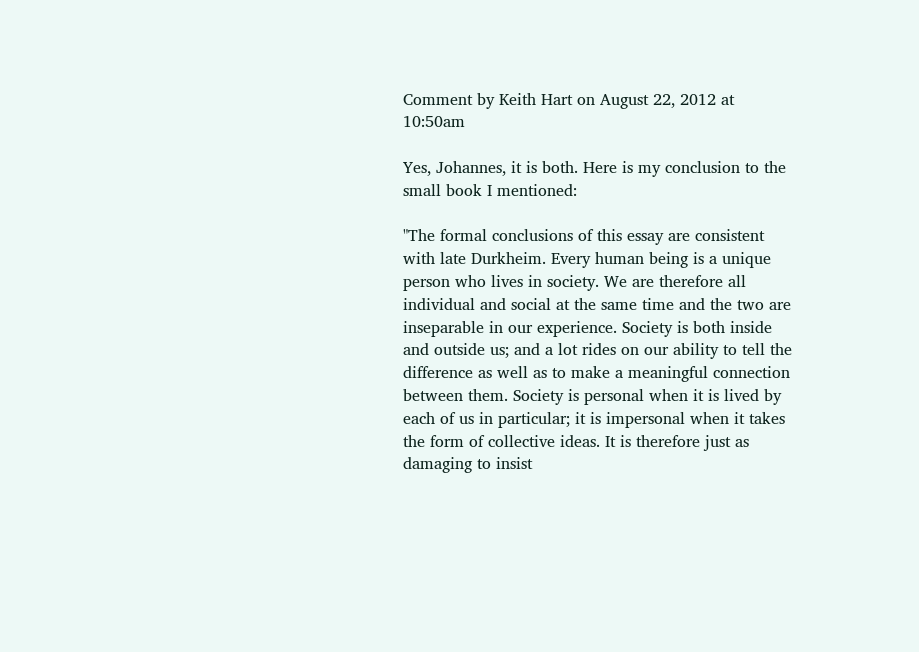Comment by Keith Hart on August 22, 2012 at 10:50am

Yes, Johannes, it is both. Here is my conclusion to the small book I mentioned:

"The formal conclusions of this essay are consistent with late Durkheim. Every human being is a unique person who lives in society. We are therefore all individual and social at the same time and the two are inseparable in our experience. Society is both inside and outside us; and a lot rides on our ability to tell the difference as well as to make a meaningful connection between them. Society is personal when it is lived by each of us in particular; it is impersonal when it takes the form of collective ideas. It is therefore just as damaging to insist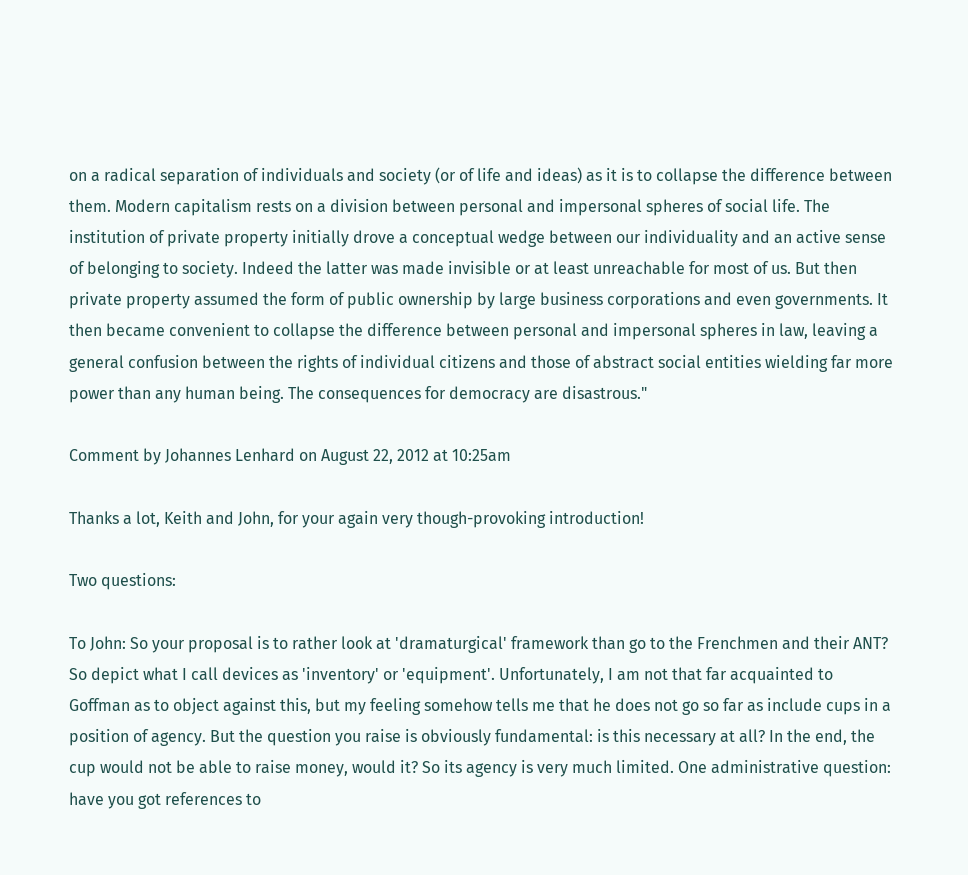on a radical separation of individuals and society (or of life and ideas) as it is to collapse the difference between them. Modern capitalism rests on a division between personal and impersonal spheres of social life. The institution of private property initially drove a conceptual wedge between our individuality and an active sense of belonging to society. Indeed the latter was made invisible or at least unreachable for most of us. But then private property assumed the form of public ownership by large business corporations and even governments. It then became convenient to collapse the difference between personal and impersonal spheres in law, leaving a general confusion between the rights of individual citizens and those of abstract social entities wielding far more power than any human being. The consequences for democracy are disastrous."

Comment by Johannes Lenhard on August 22, 2012 at 10:25am

Thanks a lot, Keith and John, for your again very though-provoking introduction!

Two questions:

To John: So your proposal is to rather look at 'dramaturgical' framework than go to the Frenchmen and their ANT? So depict what I call devices as 'inventory' or 'equipment'. Unfortunately, I am not that far acquainted to Goffman as to object against this, but my feeling somehow tells me that he does not go so far as include cups in a position of agency. But the question you raise is obviously fundamental: is this necessary at all? In the end, the cup would not be able to raise money, would it? So its agency is very much limited. One administrative question: have you got references to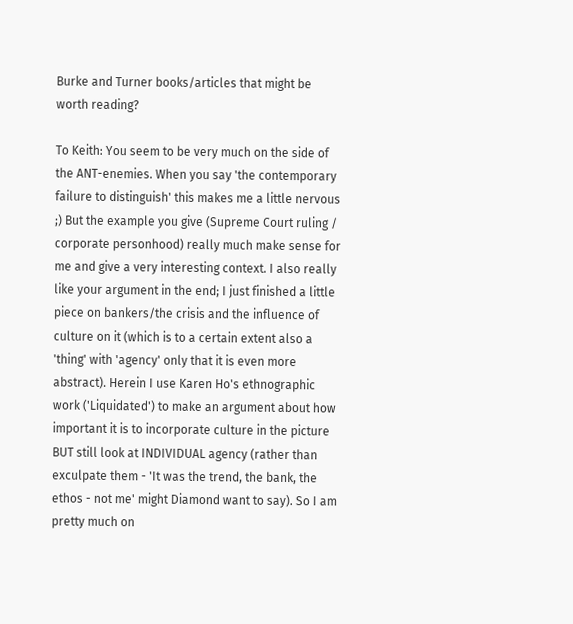Burke and Turner books/articles that might be worth reading?

To Keith: You seem to be very much on the side of the ANT-enemies. When you say 'the contemporary failure to distinguish' this makes me a little nervous ;) But the example you give (Supreme Court ruling / corporate personhood) really much make sense for me and give a very interesting context. I also really like your argument in the end; I just finished a little piece on bankers/the crisis and the influence of culture on it (which is to a certain extent also a 'thing' with 'agency' only that it is even more abstract). Herein I use Karen Ho's ethnographic work ('Liquidated') to make an argument about how important it is to incorporate culture in the picture BUT still look at INDIVIDUAL agency (rather than exculpate them - 'It was the trend, the bank, the ethos - not me' might Diamond want to say). So I am pretty much on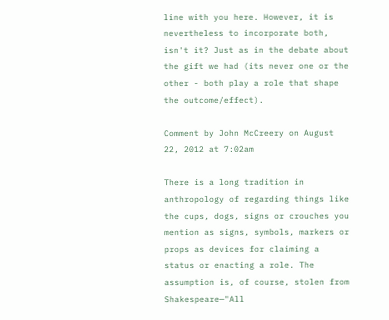line with you here. However, it is nevertheless to incorporate both, isn't it? Just as in the debate about the gift we had (its never one or the other - both play a role that shape the outcome/effect).

Comment by John McCreery on August 22, 2012 at 7:02am

There is a long tradition in anthropology of regarding things like the cups, dogs, signs or crouches you mention as signs, symbols, markers or props as devices for claiming a status or enacting a role. The assumption is, of course, stolen from Shakespeare—"All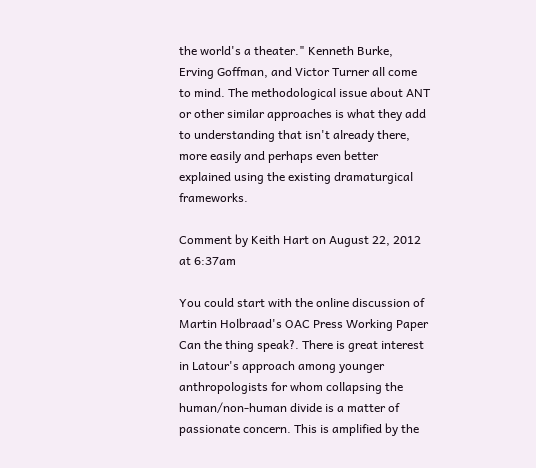the world's a theater." Kenneth Burke, Erving Goffman, and Victor Turner all come to mind. The methodological issue about ANT or other similar approaches is what they add to understanding that isn't already there, more easily and perhaps even better explained using the existing dramaturgical frameworks.

Comment by Keith Hart on August 22, 2012 at 6:37am

You could start with the online discussion of Martin Holbraad's OAC Press Working Paper Can the thing speak?. There is great interest in Latour's approach among younger anthropologists for whom collapsing the human/non-human divide is a matter of passionate concern. This is amplified by the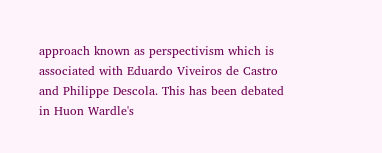approach known as perspectivism which is associated with Eduardo Viveiros de Castro and Philippe Descola. This has been debated in Huon Wardle's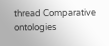thread Comparative ontologies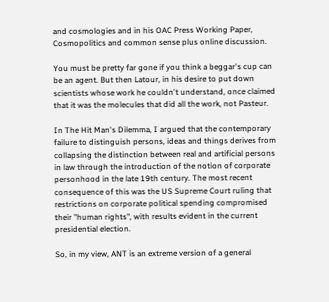and cosmologies and in his OAC Press Working Paper, Cosmopolitics and common sense plus online discussion.

You must be pretty far gone if you think a beggar's cup can be an agent. But then Latour, in his desire to put down scientists whose work he couldn't understand, once claimed that it was the molecules that did all the work, not Pasteur.

In The Hit Man's Dilemma, I argued that the contemporary failure to distinguish persons, ideas and things derives from collapsing the distinction between real and artificial persons in law through the introduction of the notion of corporate personhood in the late 19th century. The most recent consequence of this was the US Supreme Court ruling that restrictions on corporate political spending compromised their "human rights", with results evident in the current presidential election.

So, in my view, ANT is an extreme version of a general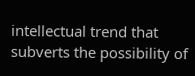intellectual trend that subverts the possibility of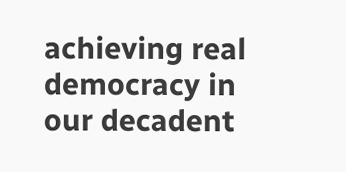achieving real democracy in our decadent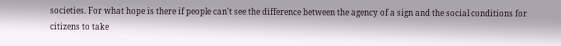societies. For what hope is there if people can't see the difference between the agency of a sign and the social conditions for citizens to take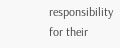responsibility for their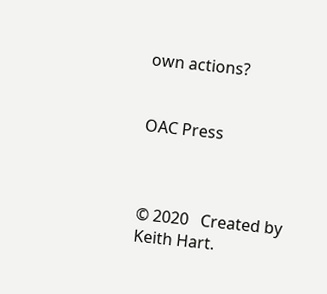own actions?


OAC Press



© 2020   Created by Keith Hart.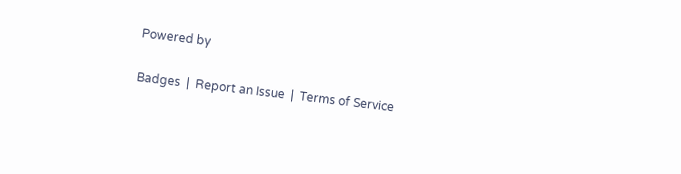Powered by

Badges  |  Report an Issue  |  Terms of Service